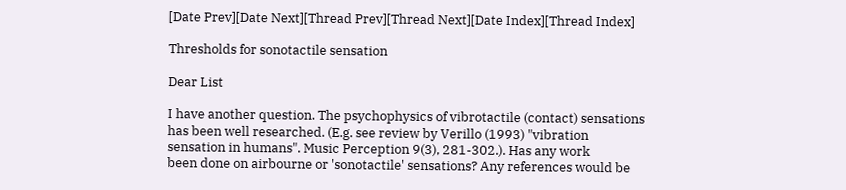[Date Prev][Date Next][Thread Prev][Thread Next][Date Index][Thread Index]

Thresholds for sonotactile sensation

Dear List

I have another question. The psychophysics of vibrotactile (contact) sensations
has been well researched. (E.g. see review by Verillo (1993) "vibration
sensation in humans". Music Perception 9(3), 281-302.). Has any work
been done on airbourne or 'sonotactile' sensations? Any references would be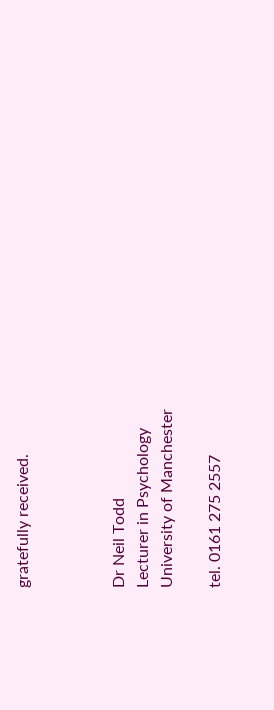gratefully received.



Dr Neil Todd
Lecturer in Psychology
University of Manchester

tel. 0161 275 2557